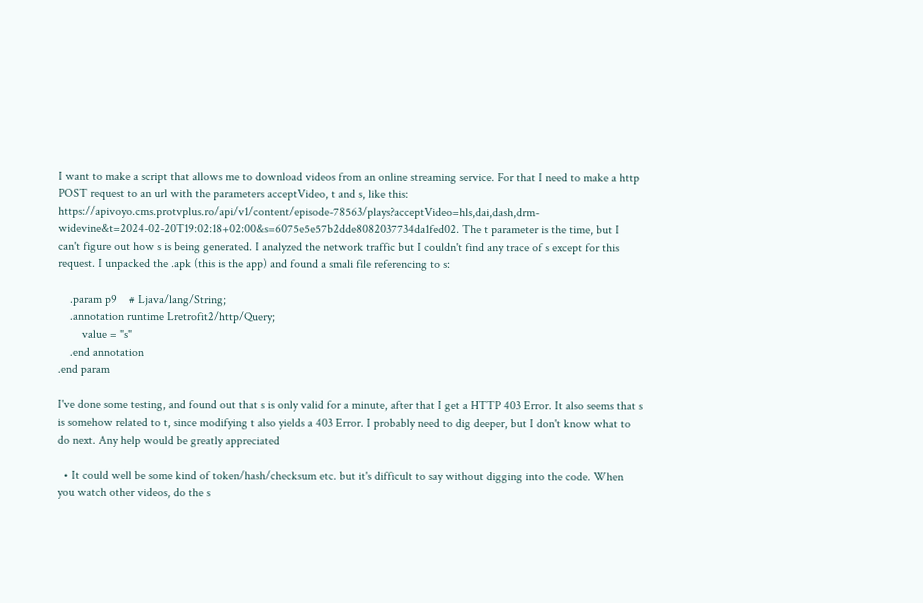I want to make a script that allows me to download videos from an online streaming service. For that I need to make a http POST request to an url with the parameters acceptVideo, t and s, like this: https://apivoyo.cms.protvplus.ro/api/v1/content/episode-78563/plays?acceptVideo=hls,dai,dash,drm-widevine&t=2024-02-20T19:02:18+02:00&s=6075e5e57b2dde8082037734da1fed02. The t parameter is the time, but I can't figure out how s is being generated. I analyzed the network traffic but I couldn't find any trace of s except for this request. I unpacked the .apk (this is the app) and found a smali file referencing to s:

    .param p9    # Ljava/lang/String;
    .annotation runtime Lretrofit2/http/Query;
        value = "s"
    .end annotation
.end param

I've done some testing, and found out that s is only valid for a minute, after that I get a HTTP 403 Error. It also seems that s is somehow related to t, since modifying t also yields a 403 Error. I probably need to dig deeper, but I don't know what to do next. Any help would be greatly appreciated

  • It could well be some kind of token/hash/checksum etc. but it's difficult to say without digging into the code. When you watch other videos, do the s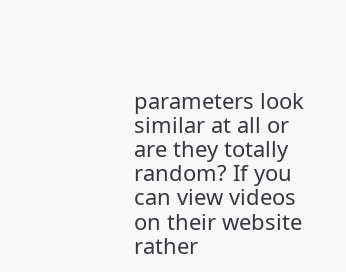parameters look similar at all or are they totally random? If you can view videos on their website rather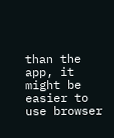than the app, it might be easier to use browser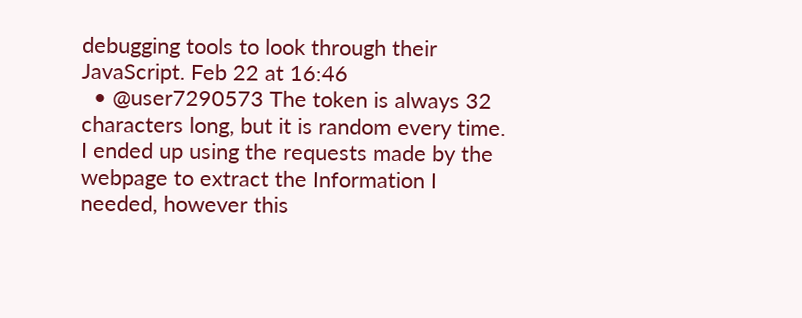debugging tools to look through their JavaScript. Feb 22 at 16:46
  • @user7290573 The token is always 32 characters long, but it is random every time. I ended up using the requests made by the webpage to extract the Information I needed, however this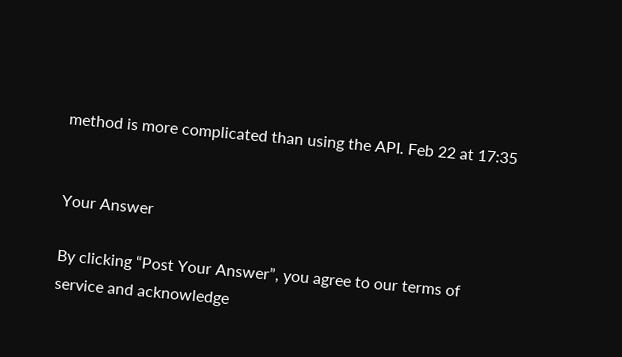method is more complicated than using the API. Feb 22 at 17:35


Your Answer

By clicking “Post Your Answer”, you agree to our terms of service and acknowledge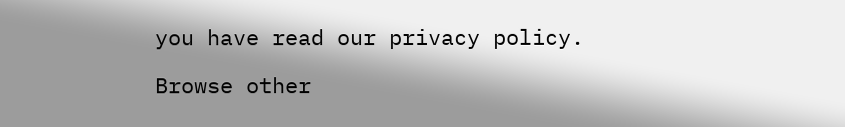you have read our privacy policy.

Browse other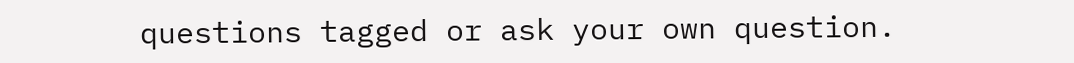questions tagged or ask your own question.